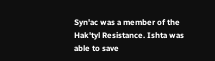Syn'ac was a member of the Hak'tyl Resistance. Ishta was able to save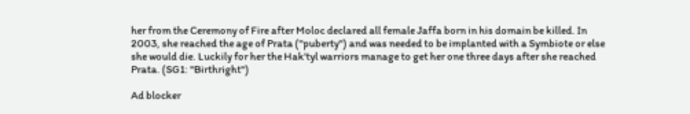her from the Ceremony of Fire after Moloc declared all female Jaffa born in his domain be killed. In 2003, she reached the age of Prata ("puberty") and was needed to be implanted with a Symbiote or else she would die. Luckily for her the Hak'tyl warriors manage to get her one three days after she reached Prata. (SG1: "Birthright")

Ad blocker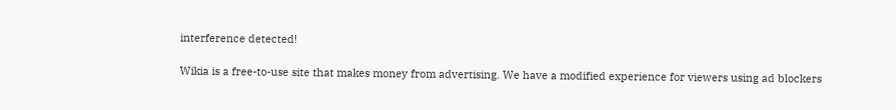interference detected!

Wikia is a free-to-use site that makes money from advertising. We have a modified experience for viewers using ad blockers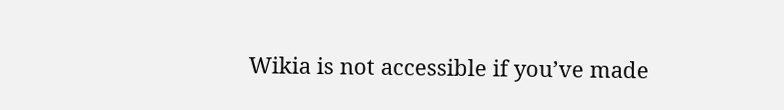Wikia is not accessible if you’ve made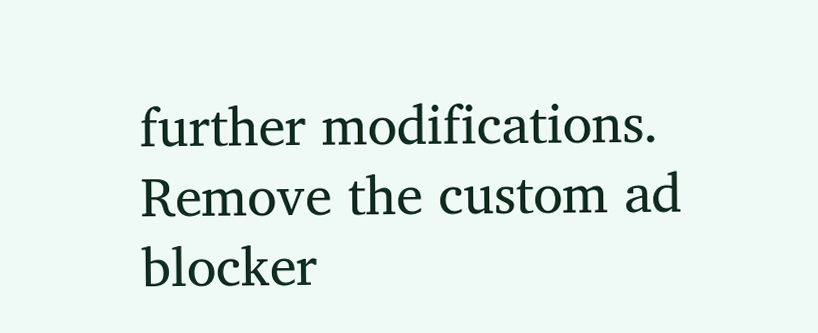further modifications. Remove the custom ad blocker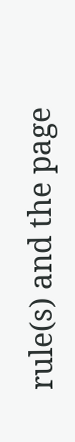rule(s) and the page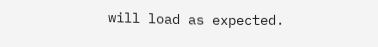will load as expected.